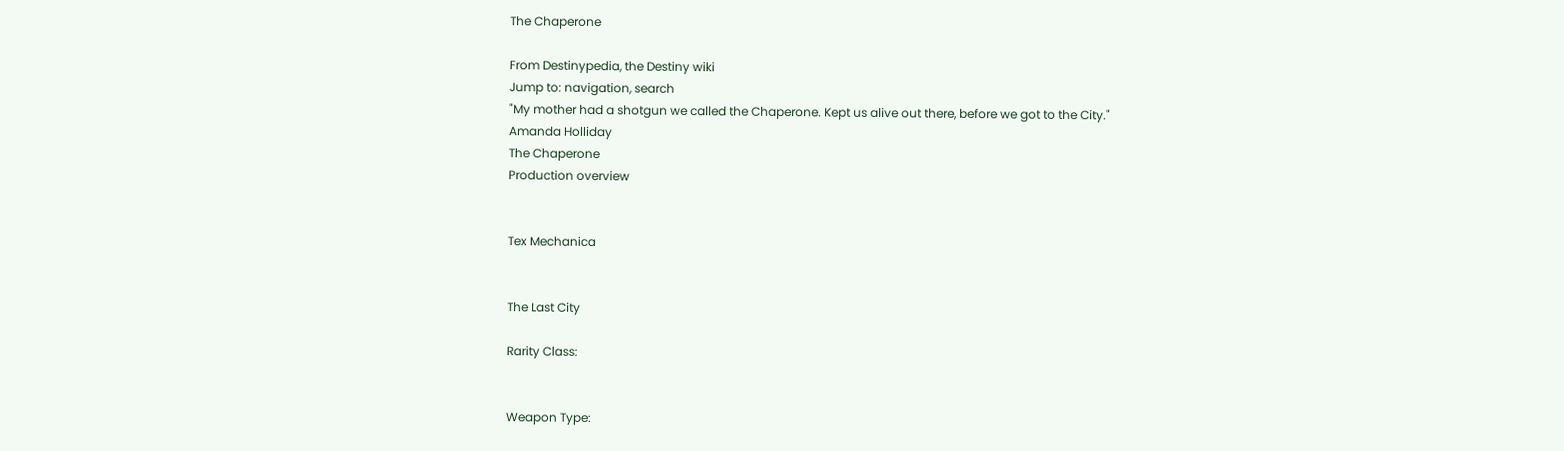The Chaperone

From Destinypedia, the Destiny wiki
Jump to: navigation, search
"My mother had a shotgun we called the Chaperone. Kept us alive out there, before we got to the City."
Amanda Holliday
The Chaperone
Production overview


Tex Mechanica


The Last City

Rarity Class:


Weapon Type: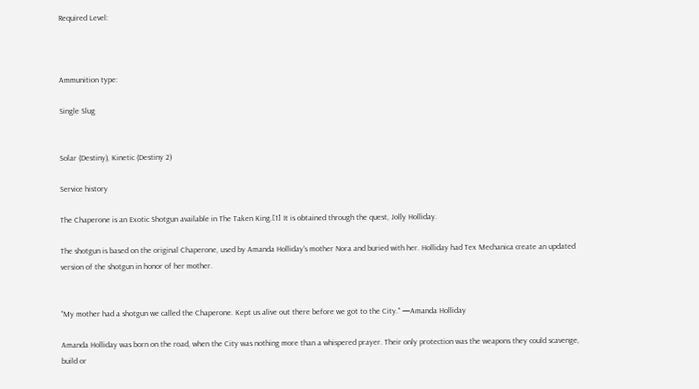Required Level:



Ammunition type:

Single Slug


Solar (Destiny), Kinetic (Destiny 2)

Service history

The Chaperone is an Exotic Shotgun available in The Taken King.[1] It is obtained through the quest, Jolly Holliday.

The shotgun is based on the original Chaperone, used by Amanda Holliday's mother Nora and buried with her. Holliday had Tex Mechanica create an updated version of the shotgun in honor of her mother.


"My mother had a shotgun we called the Chaperone. Kept us alive out there before we got to the City." —Amanda Holliday

Amanda Holliday was born on the road, when the City was nothing more than a whispered prayer. Their only protection was the weapons they could scavenge, build or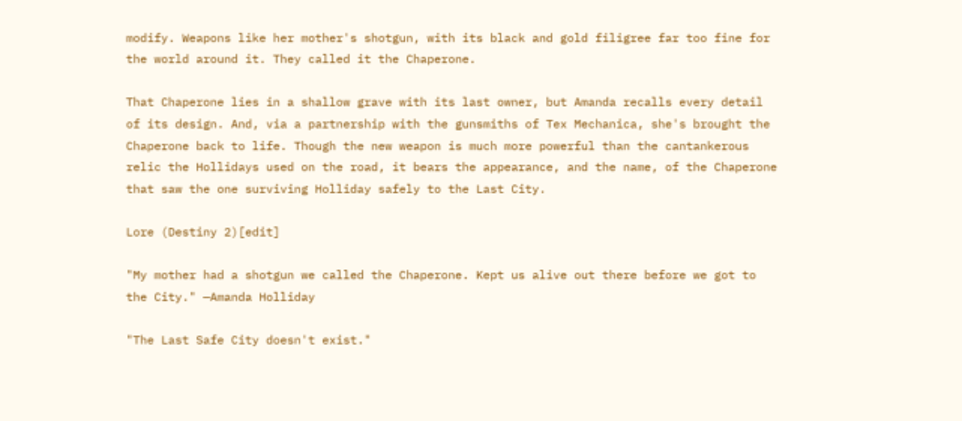modify. Weapons like her mother's shotgun, with its black and gold filigree far too fine for the world around it. They called it the Chaperone.

That Chaperone lies in a shallow grave with its last owner, but Amanda recalls every detail of its design. And, via a partnership with the gunsmiths of Tex Mechanica, she's brought the Chaperone back to life. Though the new weapon is much more powerful than the cantankerous relic the Hollidays used on the road, it bears the appearance, and the name, of the Chaperone that saw the one surviving Holliday safely to the Last City.

Lore (Destiny 2)[edit]

"My mother had a shotgun we called the Chaperone. Kept us alive out there before we got to the City." —Amanda Holliday

"The Last Safe City doesn't exist."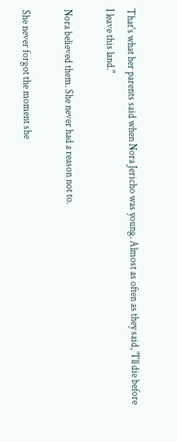That's what her parents said when Nora Jericho was young. Almost as often as they said, "I'll die before I leave this land."

Nora believed them. She never had a reason not to.

She never forgot the moment she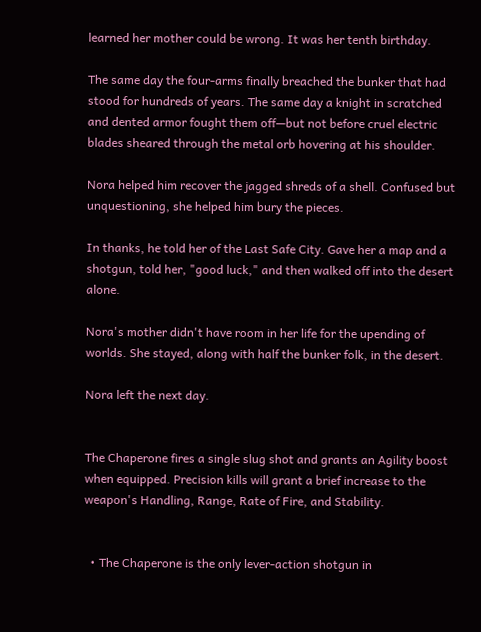learned her mother could be wrong. It was her tenth birthday.

The same day the four-arms finally breached the bunker that had stood for hundreds of years. The same day a knight in scratched and dented armor fought them off—but not before cruel electric blades sheared through the metal orb hovering at his shoulder.

Nora helped him recover the jagged shreds of a shell. Confused but unquestioning, she helped him bury the pieces.

In thanks, he told her of the Last Safe City. Gave her a map and a shotgun, told her, "good luck," and then walked off into the desert alone.

Nora's mother didn't have room in her life for the upending of worlds. She stayed, along with half the bunker folk, in the desert.

Nora left the next day.


The Chaperone fires a single slug shot and grants an Agility boost when equipped. Precision kills will grant a brief increase to the weapon's Handling, Range, Rate of Fire, and Stability.


  • The Chaperone is the only lever-action shotgun in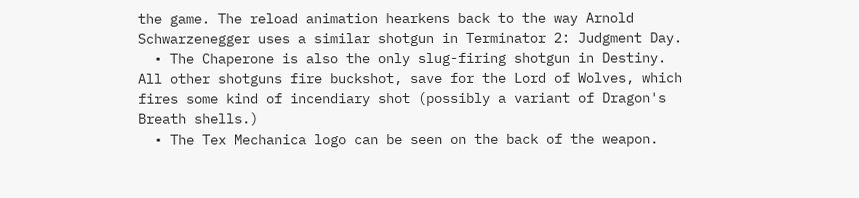the game. The reload animation hearkens back to the way Arnold Schwarzenegger uses a similar shotgun in Terminator 2: Judgment Day.
  • The Chaperone is also the only slug-firing shotgun in Destiny. All other shotguns fire buckshot, save for the Lord of Wolves, which fires some kind of incendiary shot (possibly a variant of Dragon's Breath shells.)
  • The Tex Mechanica logo can be seen on the back of the weapon.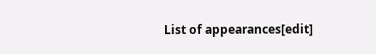List of appearances[edit]